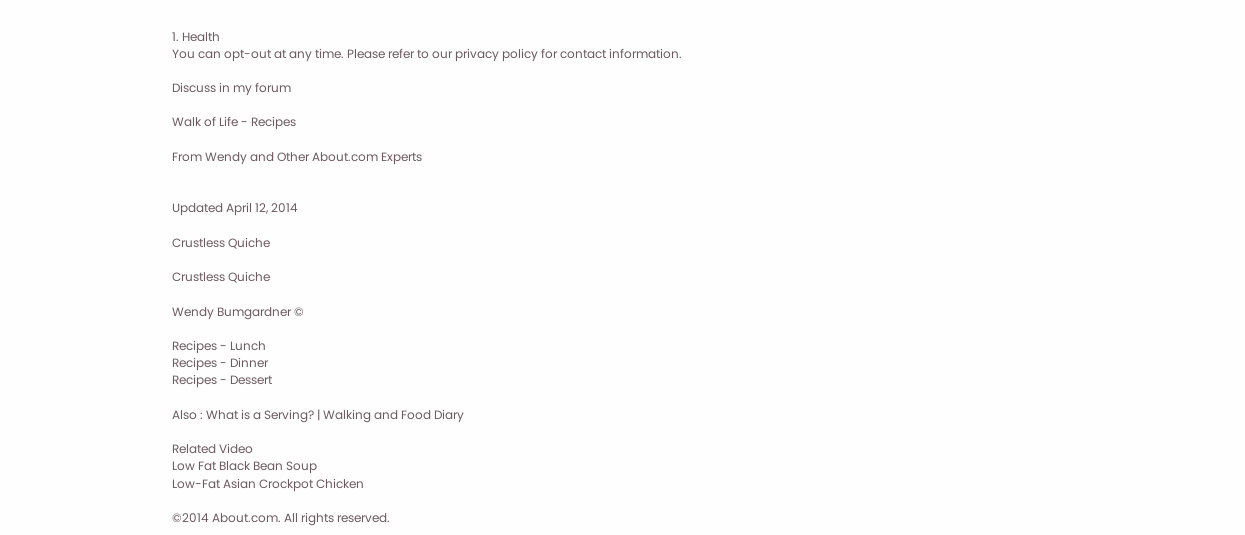1. Health
You can opt-out at any time. Please refer to our privacy policy for contact information.

Discuss in my forum

Walk of Life - Recipes

From Wendy and Other About.com Experts


Updated April 12, 2014

Crustless Quiche

Crustless Quiche

Wendy Bumgardner ©

Recipes - Lunch
Recipes - Dinner
Recipes - Dessert

Also : What is a Serving? | Walking and Food Diary

Related Video
Low Fat Black Bean Soup
Low-Fat Asian Crockpot Chicken

©2014 About.com. All rights reserved.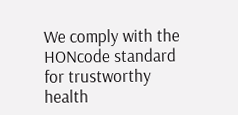We comply with the HONcode standard
for trustworthy health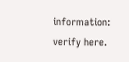information: verify here.